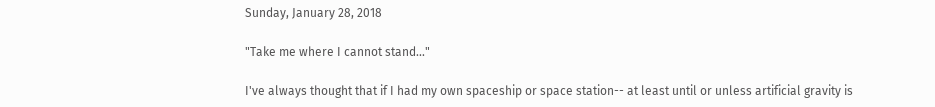Sunday, January 28, 2018

"Take me where I cannot stand..."

I've always thought that if I had my own spaceship or space station-- at least until or unless artificial gravity is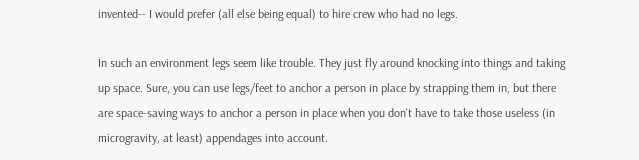invented-- I would prefer (all else being equal) to hire crew who had no legs.

In such an environment legs seem like trouble. They just fly around knocking into things and taking up space. Sure, you can use legs/feet to anchor a person in place by strapping them in, but there are space-saving ways to anchor a person in place when you don't have to take those useless (in microgravity, at least) appendages into account.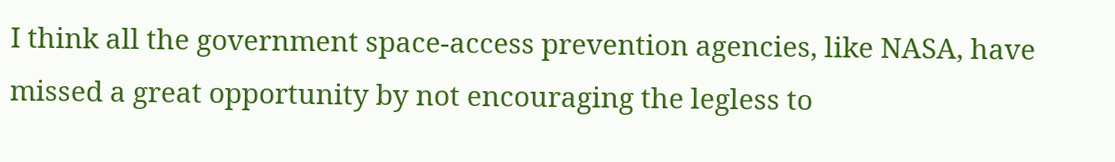I think all the government space-access prevention agencies, like NASA, have missed a great opportunity by not encouraging the legless to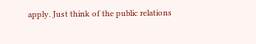apply. Just think of the public relations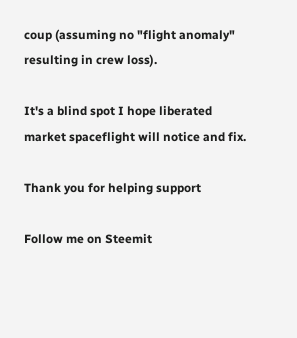coup (assuming no "flight anomaly" resulting in crew loss).

It's a blind spot I hope liberated market spaceflight will notice and fix.

Thank you for helping support

Follow me on Steemit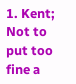1. Kent; Not to put too fine a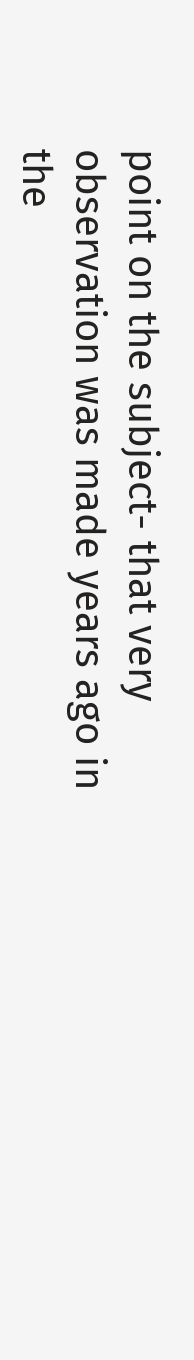point on the subject- that very observation was made years ago in the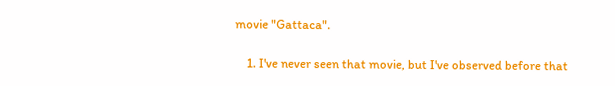movie "Gattaca".

    1. I've never seen that movie, but I've observed before that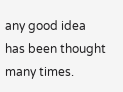any good idea has been thought many times.